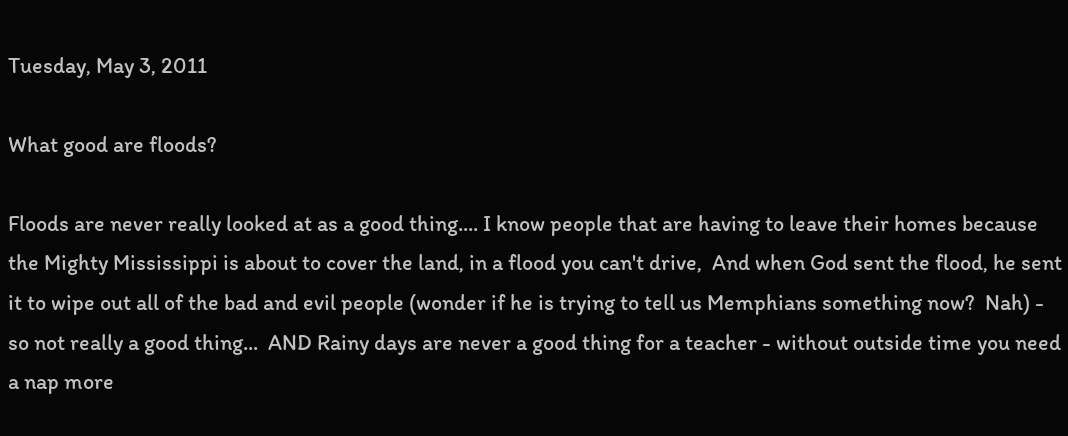Tuesday, May 3, 2011

What good are floods?

Floods are never really looked at as a good thing.... I know people that are having to leave their homes because the Mighty Mississippi is about to cover the land, in a flood you can't drive,  And when God sent the flood, he sent it to wipe out all of the bad and evil people (wonder if he is trying to tell us Memphians something now?  Nah) - so not really a good thing...  AND Rainy days are never a good thing for a teacher - without outside time you need a nap more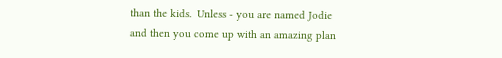than the kids.  Unless - you are named Jodie and then you come up with an amazing plan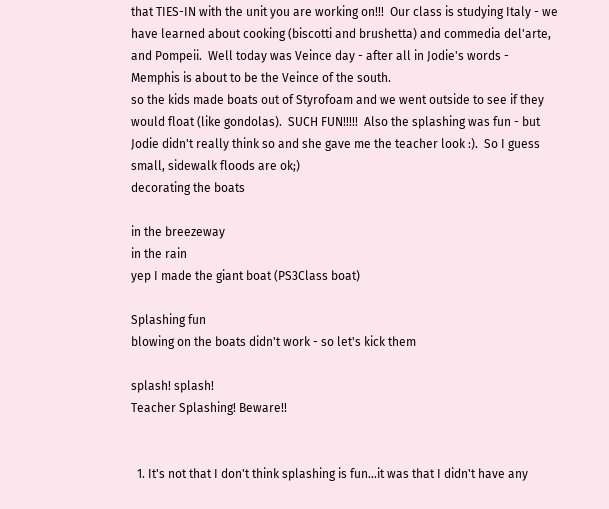that TIES-IN with the unit you are working on!!!  Our class is studying Italy - we have learned about cooking (biscotti and brushetta) and commedia del'arte, and Pompeii.  Well today was Veince day - after all in Jodie's words - Memphis is about to be the Veince of the south.
so the kids made boats out of Styrofoam and we went outside to see if they would float (like gondolas).  SUCH FUN!!!!!  Also the splashing was fun - but Jodie didn't really think so and she gave me the teacher look :).  So I guess small, sidewalk floods are ok;)
decorating the boats

in the breezeway
in the rain
yep I made the giant boat (PS3Class boat)

Splashing fun
blowing on the boats didn't work - so let's kick them

splash! splash!
Teacher Splashing! Beware!!


  1. It's not that I don't think splashing is fun...it was that I didn't have any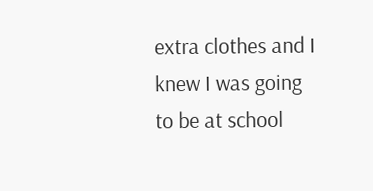extra clothes and I knew I was going to be at school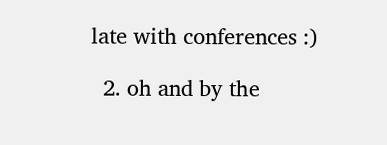late with conferences :)

  2. oh and by the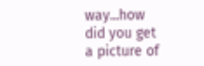way...how did you get a picture of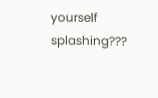yourself splashing???